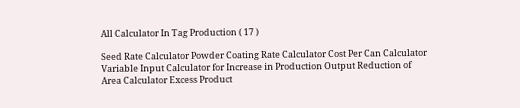All Calculator In Tag Production ( 17 )

Seed Rate Calculator Powder Coating Rate Calculator Cost Per Can Calculator Variable Input Calculator for Increase in Production Output Reduction of Area Calculator Excess Product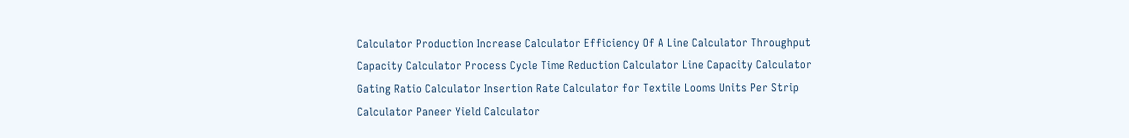Calculator Production Increase Calculator Efficiency Of A Line Calculator Throughput Capacity Calculator Process Cycle Time Reduction Calculator Line Capacity Calculator Gating Ratio Calculator Insertion Rate Calculator for Textile Looms Units Per Strip Calculator Paneer Yield Calculator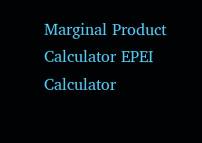Marginal Product Calculator EPEI Calculator